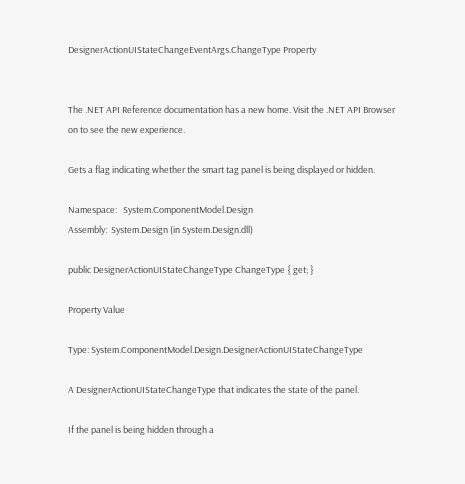DesignerActionUIStateChangeEventArgs.ChangeType Property


The .NET API Reference documentation has a new home. Visit the .NET API Browser on to see the new experience.

Gets a flag indicating whether the smart tag panel is being displayed or hidden.

Namespace:   System.ComponentModel.Design
Assembly:  System.Design (in System.Design.dll)

public DesignerActionUIStateChangeType ChangeType { get; }

Property Value

Type: System.ComponentModel.Design.DesignerActionUIStateChangeType

A DesignerActionUIStateChangeType that indicates the state of the panel.

If the panel is being hidden through a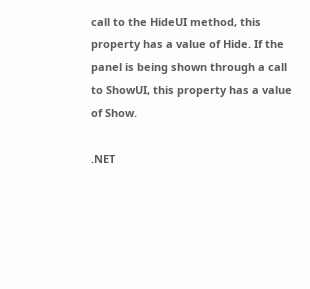call to the HideUI method, this property has a value of Hide. If the panel is being shown through a call to ShowUI, this property has a value of Show.

.NET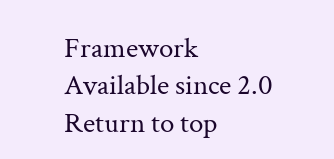Framework
Available since 2.0
Return to top